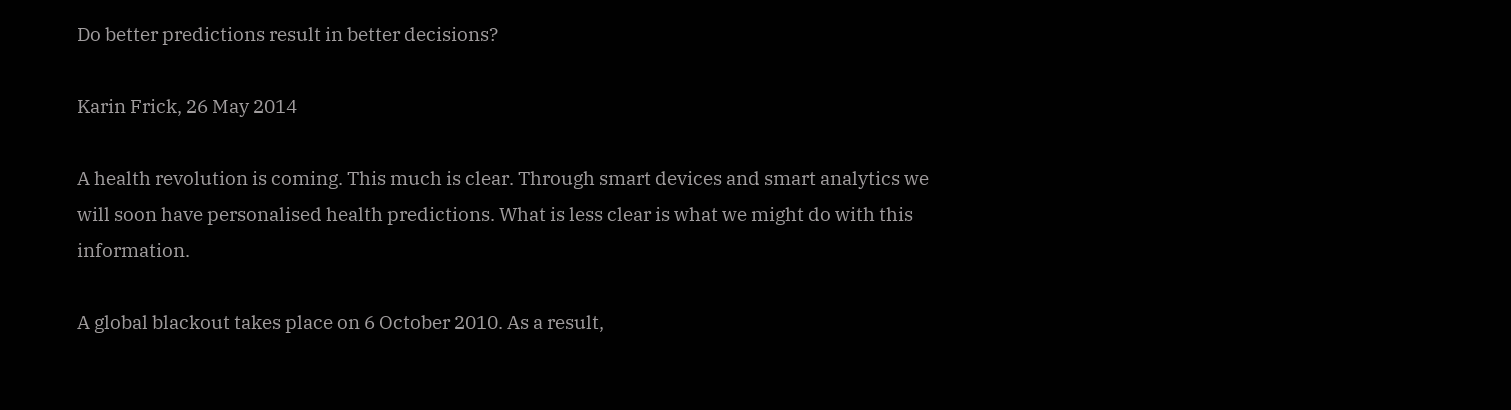Do better predictions result in better decisions?

Karin Frick, 26 May 2014

A health revolution is coming. This much is clear. Through smart devices and smart analytics we will soon have personalised health predictions. What is less clear is what we might do with this information.

A global blackout takes place on 6 October 2010. As a result,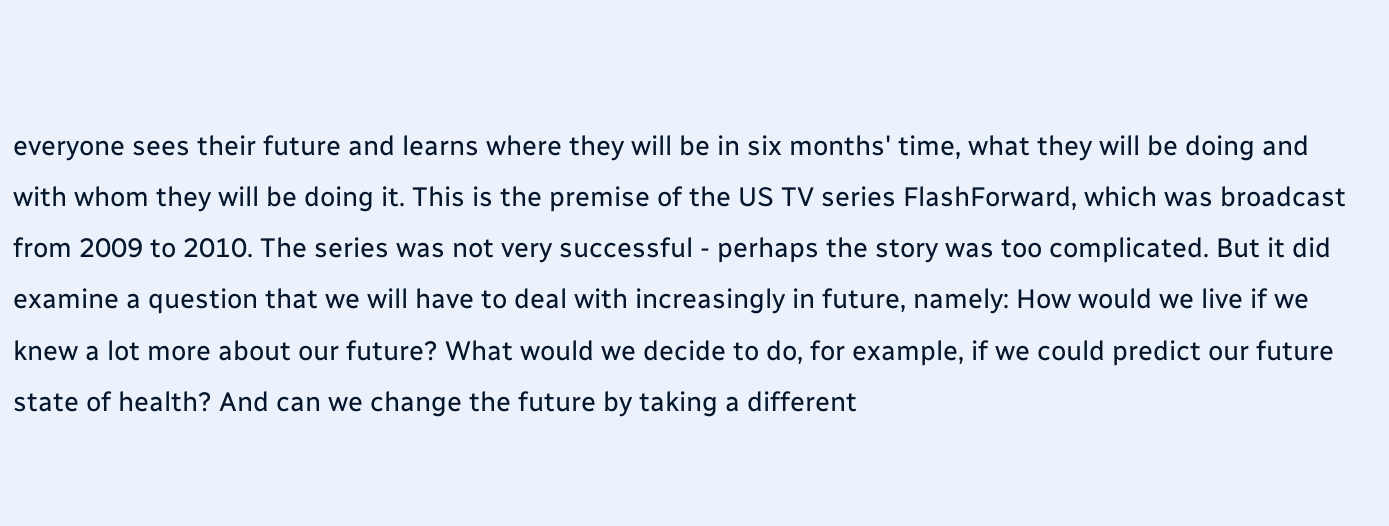everyone sees their future and learns where they will be in six months' time, what they will be doing and with whom they will be doing it. This is the premise of the US TV series FlashForward, which was broadcast from 2009 to 2010. The series was not very successful - perhaps the story was too complicated. But it did examine a question that we will have to deal with increasingly in future, namely: How would we live if we knew a lot more about our future? What would we decide to do, for example, if we could predict our future state of health? And can we change the future by taking a different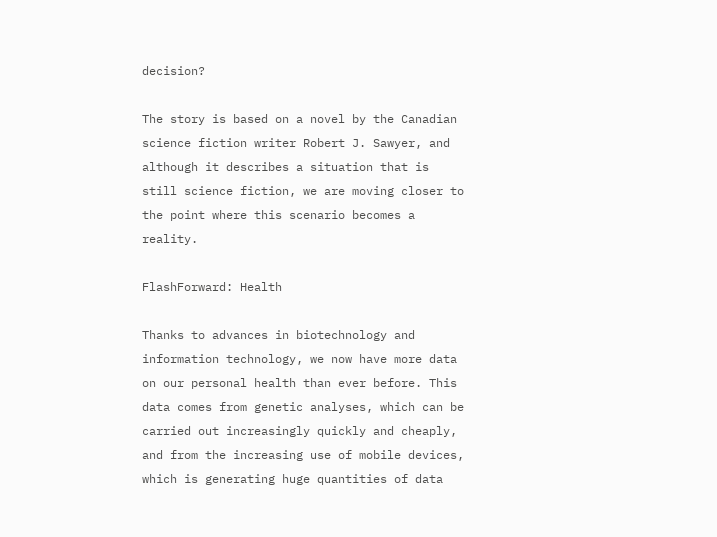decision?

The story is based on a novel by the Canadian science fiction writer Robert J. Sawyer, and although it describes a situation that is still science fiction, we are moving closer to the point where this scenario becomes a reality.

FlashForward: Health

Thanks to advances in biotechnology and information technology, we now have more data on our personal health than ever before. This data comes from genetic analyses, which can be carried out increasingly quickly and cheaply, and from the increasing use of mobile devices, which is generating huge quantities of data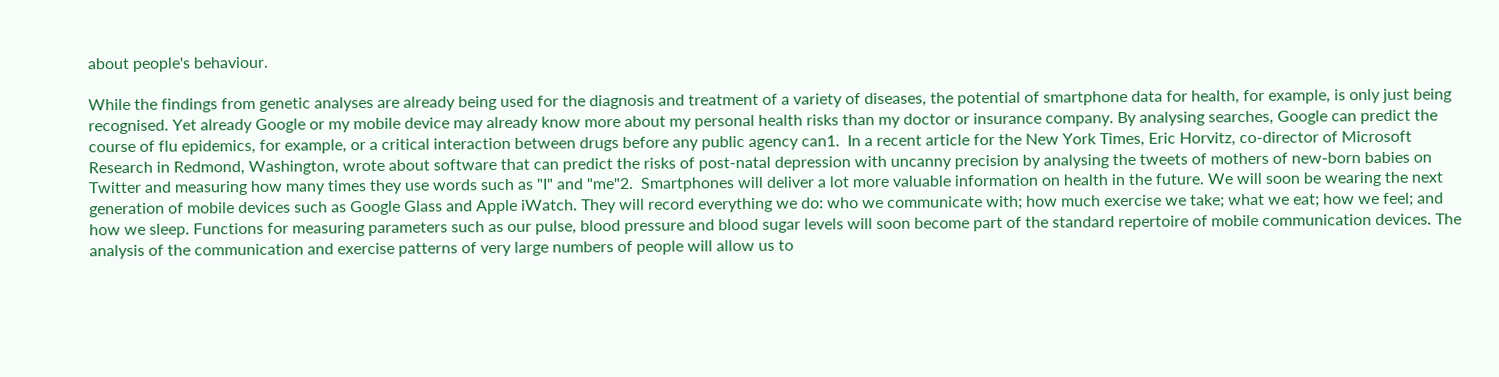about people's behaviour.

While the findings from genetic analyses are already being used for the diagnosis and treatment of a variety of diseases, the potential of smartphone data for health, for example, is only just being recognised. Yet already Google or my mobile device may already know more about my personal health risks than my doctor or insurance company. By analysing searches, Google can predict the course of flu epidemics, for example, or a critical interaction between drugs before any public agency can1.  In a recent article for the New York Times, Eric Horvitz, co-director of Microsoft Research in Redmond, Washington, wrote about software that can predict the risks of post-natal depression with uncanny precision by analysing the tweets of mothers of new-born babies on Twitter and measuring how many times they use words such as "I" and "me"2.  Smartphones will deliver a lot more valuable information on health in the future. We will soon be wearing the next generation of mobile devices such as Google Glass and Apple iWatch. They will record everything we do: who we communicate with; how much exercise we take; what we eat; how we feel; and how we sleep. Functions for measuring parameters such as our pulse, blood pressure and blood sugar levels will soon become part of the standard repertoire of mobile communication devices. The analysis of the communication and exercise patterns of very large numbers of people will allow us to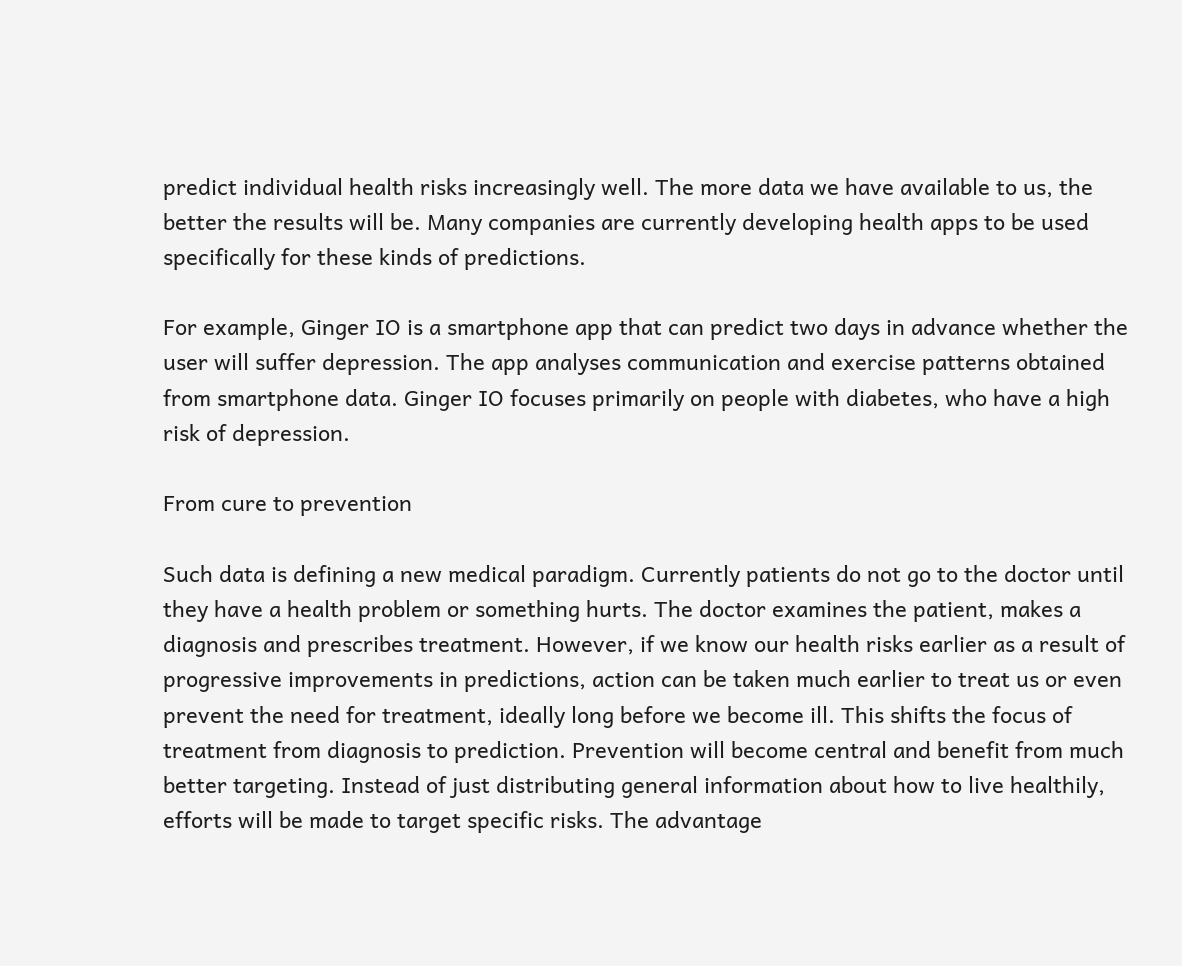predict individual health risks increasingly well. The more data we have available to us, the better the results will be. Many companies are currently developing health apps to be used specifically for these kinds of predictions.

For example, Ginger IO is a smartphone app that can predict two days in advance whether the user will suffer depression. The app analyses communication and exercise patterns obtained from smartphone data. Ginger IO focuses primarily on people with diabetes, who have a high risk of depression.

From cure to prevention

Such data is defining a new medical paradigm. Currently patients do not go to the doctor until they have a health problem or something hurts. The doctor examines the patient, makes a diagnosis and prescribes treatment. However, if we know our health risks earlier as a result of progressive improvements in predictions, action can be taken much earlier to treat us or even prevent the need for treatment, ideally long before we become ill. This shifts the focus of treatment from diagnosis to prediction. Prevention will become central and benefit from much better targeting. Instead of just distributing general information about how to live healthily, efforts will be made to target specific risks. The advantage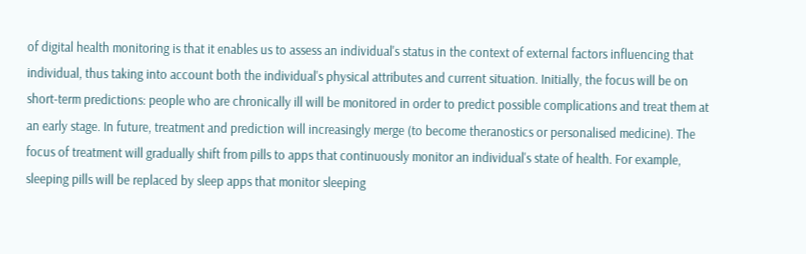of digital health monitoring is that it enables us to assess an individual's status in the context of external factors influencing that individual, thus taking into account both the individual's physical attributes and current situation. Initially, the focus will be on short-term predictions: people who are chronically ill will be monitored in order to predict possible complications and treat them at an early stage. In future, treatment and prediction will increasingly merge (to become theranostics or personalised medicine). The focus of treatment will gradually shift from pills to apps that continuously monitor an individual's state of health. For example, sleeping pills will be replaced by sleep apps that monitor sleeping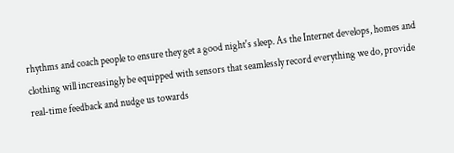rhythms and coach people to ensure they get a good night's sleep. As the Internet develops, homes and clothing will increasingly be equipped with sensors that seamlessly record everything we do, provide real-time feedback and nudge us towards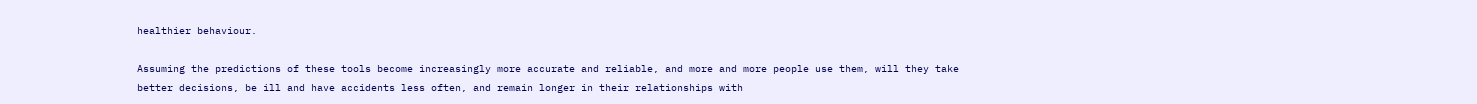healthier behaviour.

Assuming the predictions of these tools become increasingly more accurate and reliable, and more and more people use them, will they take better decisions, be ill and have accidents less often, and remain longer in their relationships with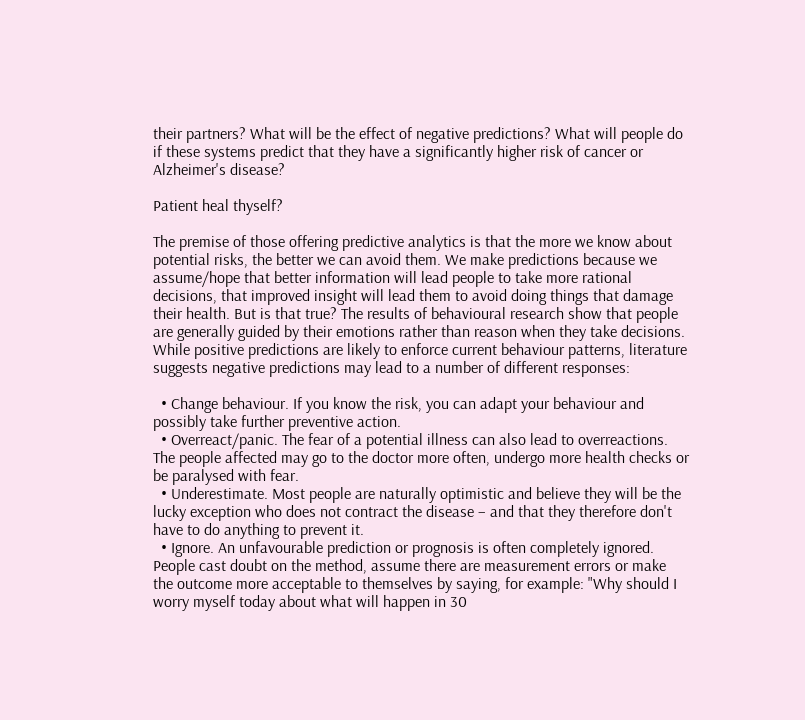their partners? What will be the effect of negative predictions? What will people do if these systems predict that they have a significantly higher risk of cancer or Alzheimer's disease?

Patient heal thyself?

The premise of those offering predictive analytics is that the more we know about potential risks, the better we can avoid them. We make predictions because we assume/hope that better information will lead people to take more rational decisions, that improved insight will lead them to avoid doing things that damage their health. But is that true? The results of behavioural research show that people are generally guided by their emotions rather than reason when they take decisions. While positive predictions are likely to enforce current behaviour patterns, literature suggests negative predictions may lead to a number of different responses:

  • Change behaviour. If you know the risk, you can adapt your behaviour and possibly take further preventive action.
  • Overreact/panic. The fear of a potential illness can also lead to overreactions. The people affected may go to the doctor more often, undergo more health checks or be paralysed with fear.
  • Underestimate. Most people are naturally optimistic and believe they will be the lucky exception who does not contract the disease – and that they therefore don't have to do anything to prevent it.
  • Ignore. An unfavourable prediction or prognosis is often completely ignored. People cast doubt on the method, assume there are measurement errors or make the outcome more acceptable to themselves by saying, for example: "Why should I worry myself today about what will happen in 30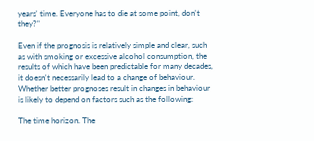years' time. Everyone has to die at some point, don't they?"

Even if the prognosis is relatively simple and clear, such as with smoking or excessive alcohol consumption, the results of which have been predictable for many decades, it doesn't necessarily lead to a change of behaviour. Whether better prognoses result in changes in behaviour is likely to depend on factors such as the following:

The time horizon. The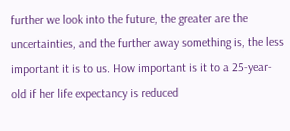further we look into the future, the greater are the uncertainties, and the further away something is, the less important it is to us. How important is it to a 25-year-old if her life expectancy is reduced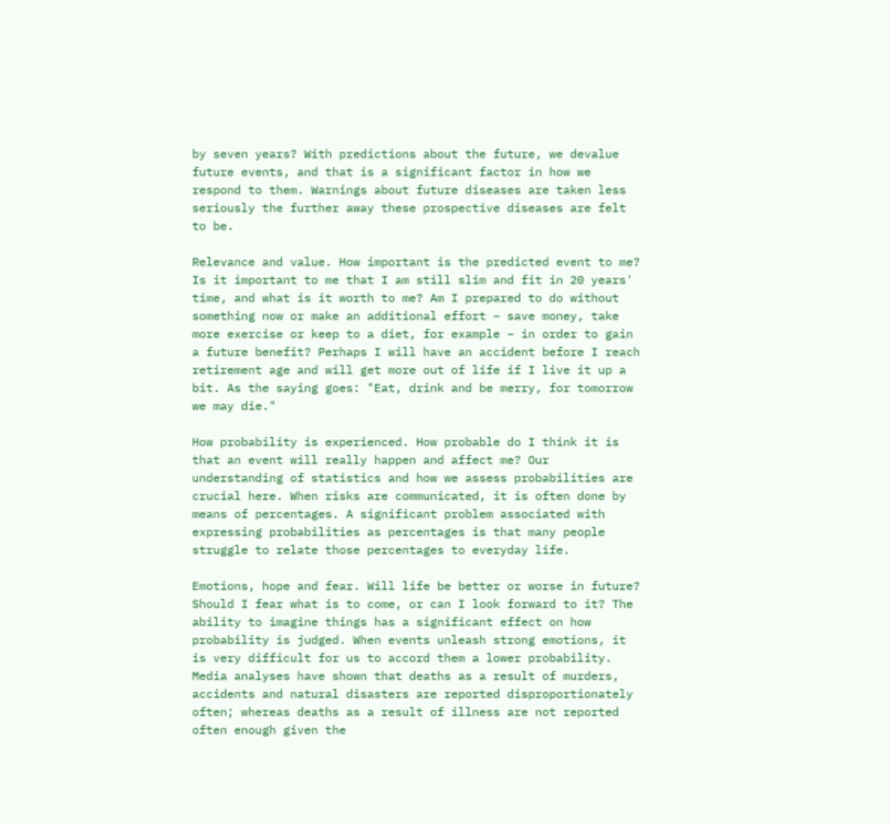by seven years? With predictions about the future, we devalue future events, and that is a significant factor in how we respond to them. Warnings about future diseases are taken less seriously the further away these prospective diseases are felt to be.

Relevance and value. How important is the predicted event to me? Is it important to me that I am still slim and fit in 20 years' time, and what is it worth to me? Am I prepared to do without something now or make an additional effort – save money, take more exercise or keep to a diet, for example – in order to gain a future benefit? Perhaps I will have an accident before I reach retirement age and will get more out of life if I live it up a bit. As the saying goes: "Eat, drink and be merry, for tomorrow we may die."

How probability is experienced. How probable do I think it is that an event will really happen and affect me? Our understanding of statistics and how we assess probabilities are crucial here. When risks are communicated, it is often done by means of percentages. A significant problem associated with expressing probabilities as percentages is that many people struggle to relate those percentages to everyday life.

Emotions, hope and fear. Will life be better or worse in future? Should I fear what is to come, or can I look forward to it? The ability to imagine things has a significant effect on how probability is judged. When events unleash strong emotions, it is very difficult for us to accord them a lower probability. Media analyses have shown that deaths as a result of murders, accidents and natural disasters are reported disproportionately often; whereas deaths as a result of illness are not reported often enough given the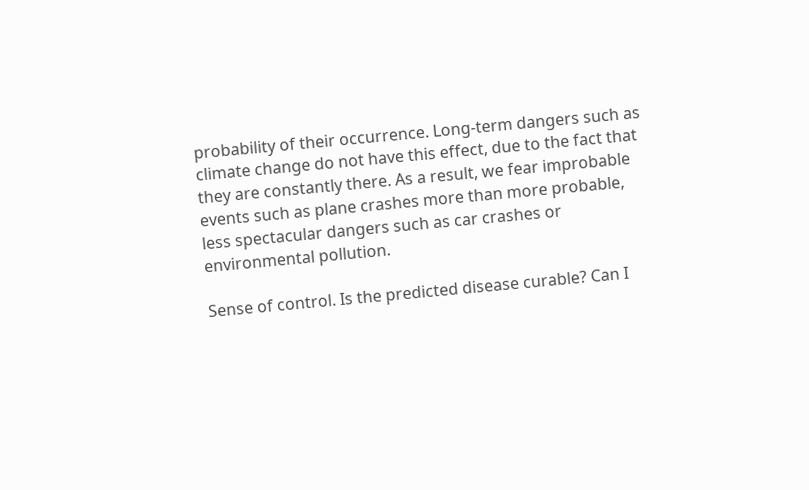probability of their occurrence. Long-term dangers such as climate change do not have this effect, due to the fact that they are constantly there. As a result, we fear improbable events such as plane crashes more than more probable, less spectacular dangers such as car crashes or environmental pollution.

Sense of control. Is the predicted disease curable? Can I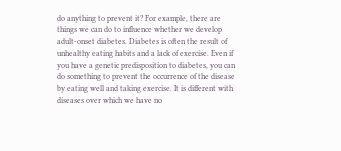do anything to prevent it? For example, there are things we can do to influence whether we develop adult-onset diabetes. Diabetes is often the result of unhealthy eating habits and a lack of exercise. Even if you have a genetic predisposition to diabetes, you can do something to prevent the occurrence of the disease by eating well and taking exercise. It is different with diseases over which we have no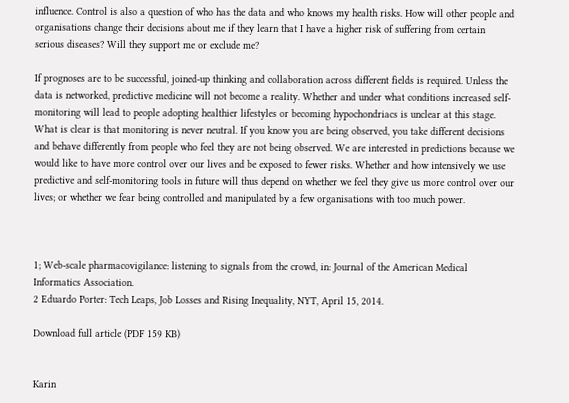influence. Control is also a question of who has the data and who knows my health risks. How will other people and organisations change their decisions about me if they learn that I have a higher risk of suffering from certain serious diseases? Will they support me or exclude me?

If prognoses are to be successful, joined-up thinking and collaboration across different fields is required. Unless the data is networked, predictive medicine will not become a reality. Whether and under what conditions increased self-monitoring will lead to people adopting healthier lifestyles or becoming hypochondriacs is unclear at this stage. What is clear is that monitoring is never neutral. If you know you are being observed, you take different decisions and behave differently from people who feel they are not being observed. We are interested in predictions because we would like to have more control over our lives and be exposed to fewer risks. Whether and how intensively we use predictive and self-monitoring tools in future will thus depend on whether we feel they give us more control over our lives; or whether we fear being controlled and manipulated by a few organisations with too much power.



1; Web-scale pharmacovigilance: listening to signals from the crowd, in: Journal of the American Medical Informatics Association.
2 Eduardo Porter: Tech Leaps, Job Losses and Rising Inequality, NYT, April 15, 2014.

Download full article (PDF 159 KB)


Karin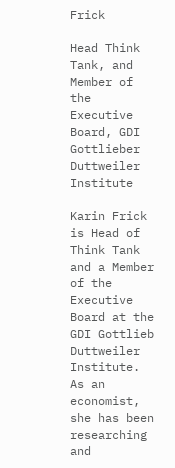Frick

Head Think Tank, and Member of the Executive Board, GDI Gottlieber Duttweiler Institute

Karin Frick is Head of Think Tank and a Member of the Executive Board at the GDI Gottlieb Duttweiler Institute. As an economist, she has been researching and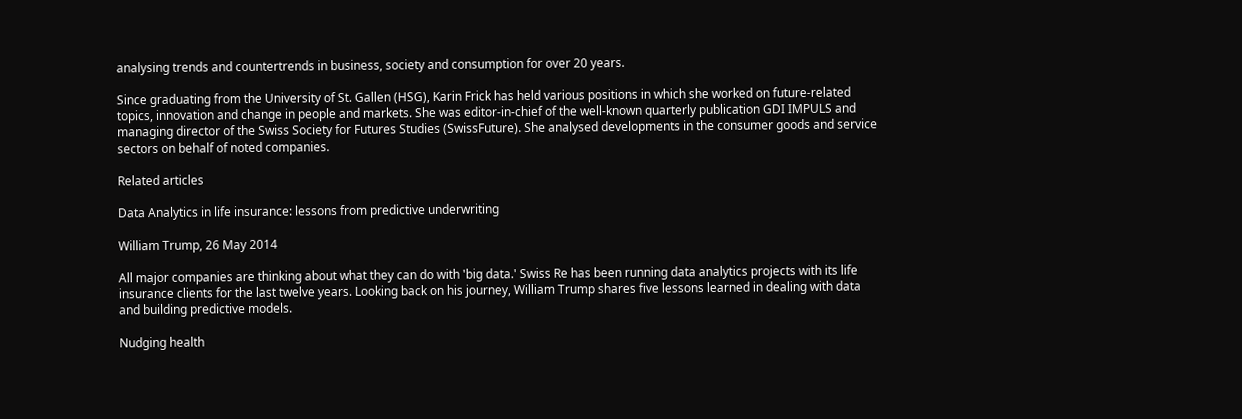analysing trends and countertrends in business, society and consumption for over 20 years.

Since graduating from the University of St. Gallen (HSG), Karin Frick has held various positions in which she worked on future-related topics, innovation and change in people and markets. She was editor-in-chief of the well-known quarterly publication GDI IMPULS and managing director of the Swiss Society for Futures Studies (SwissFuture). She analysed developments in the consumer goods and service sectors on behalf of noted companies.

Related articles

Data Analytics in life insurance: lessons from predictive underwriting

William Trump, 26 May 2014

All major companies are thinking about what they can do with 'big data.' Swiss Re has been running data analytics projects with its life insurance clients for the last twelve years. Looking back on his journey, William Trump shares five lessons learned in dealing with data and building predictive models.

Nudging health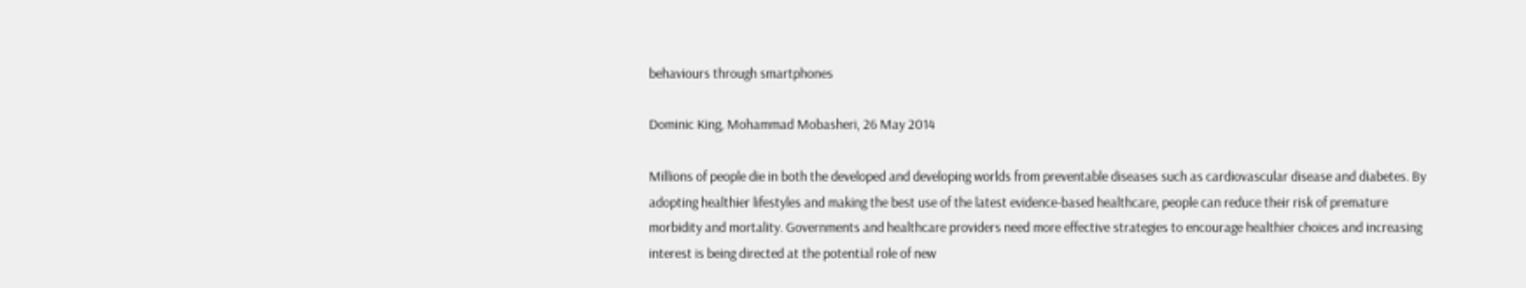behaviours through smartphones

Dominic King, Mohammad Mobasheri, 26 May 2014

Millions of people die in both the developed and developing worlds from preventable diseases such as cardiovascular disease and diabetes. By adopting healthier lifestyles and making the best use of the latest evidence-based healthcare, people can reduce their risk of premature morbidity and mortality. Governments and healthcare providers need more effective strategies to encourage healthier choices and increasing interest is being directed at the potential role of new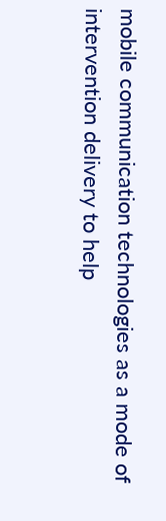mobile communication technologies as a mode of intervention delivery to help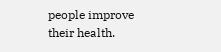people improve their health.